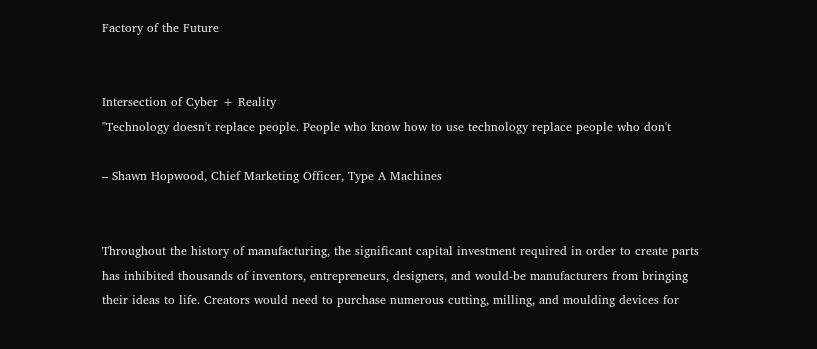Factory of the Future


Intersection of Cyber + Reality
"Technology doesn't replace people. People who know how to use technology replace people who don't

– Shawn Hopwood, Chief Marketing Officer, Type A Machines


Throughout the history of manufacturing, the significant capital investment required in order to create parts has inhibited thousands of inventors, entrepreneurs, designers, and would-be manufacturers from bringing their ideas to life. Creators would need to purchase numerous cutting, milling, and moulding devices for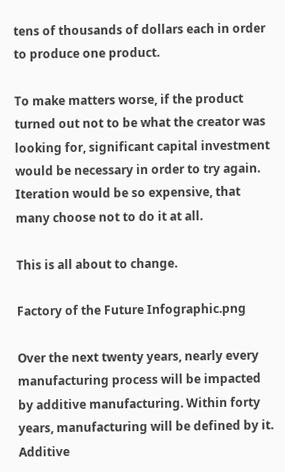tens of thousands of dollars each in order to produce one product.

To make matters worse, if the product turned out not to be what the creator was looking for, significant capital investment would be necessary in order to try again. Iteration would be so expensive, that many choose not to do it at all.

This is all about to change.

Factory of the Future Infographic.png

Over the next twenty years, nearly every manufacturing process will be impacted by additive manufacturing. Within forty years, manufacturing will be defined by it. Additive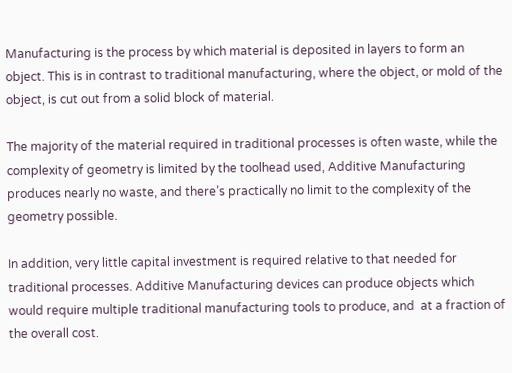Manufacturing is the process by which material is deposited in layers to form an object. This is in contrast to traditional manufacturing, where the object, or mold of the object, is cut out from a solid block of material.

The majority of the material required in traditional processes is often waste, while the complexity of geometry is limited by the toolhead used, Additive Manufacturing produces nearly no waste, and there’s practically no limit to the complexity of the geometry possible.

In addition, very little capital investment is required relative to that needed for traditional processes. Additive Manufacturing devices can produce objects which would require multiple traditional manufacturing tools to produce, and  at a fraction of the overall cost.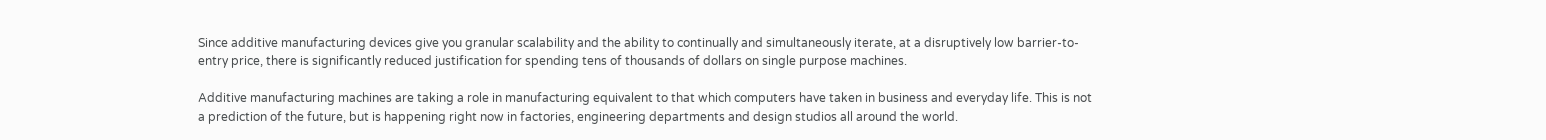Since additive manufacturing devices give you granular scalability and the ability to continually and simultaneously iterate, at a disruptively low barrier-to-entry price, there is significantly reduced justification for spending tens of thousands of dollars on single purpose machines.

Additive manufacturing machines are taking a role in manufacturing equivalent to that which computers have taken in business and everyday life. This is not a prediction of the future, but is happening right now in factories, engineering departments and design studios all around the world.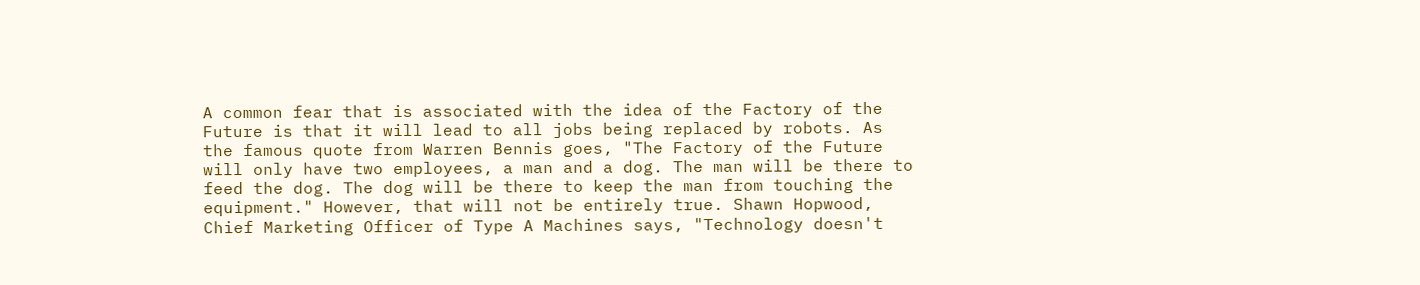A common fear that is associated with the idea of the Factory of the Future is that it will lead to all jobs being replaced by robots. As the famous quote from Warren Bennis goes, "The Factory of the Future will only have two employees, a man and a dog. The man will be there to feed the dog. The dog will be there to keep the man from touching the equipment." However, that will not be entirely true. Shawn Hopwood, Chief Marketing Officer of Type A Machines says, "Technology doesn't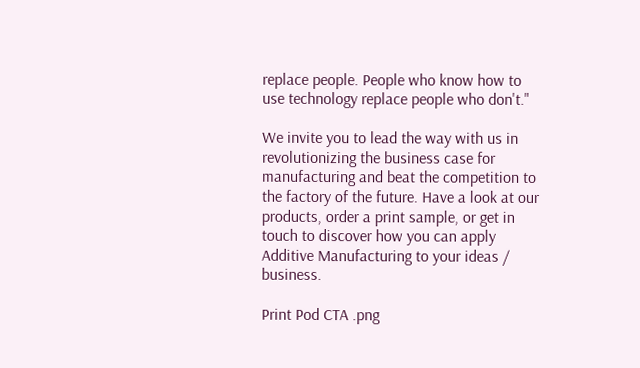replace people. People who know how to use technology replace people who don't."

We invite you to lead the way with us in revolutionizing the business case for manufacturing and beat the competition to the factory of the future. Have a look at our products, order a print sample, or get in touch to discover how you can apply Additive Manufacturing to your ideas / business.

Print Pod CTA .png